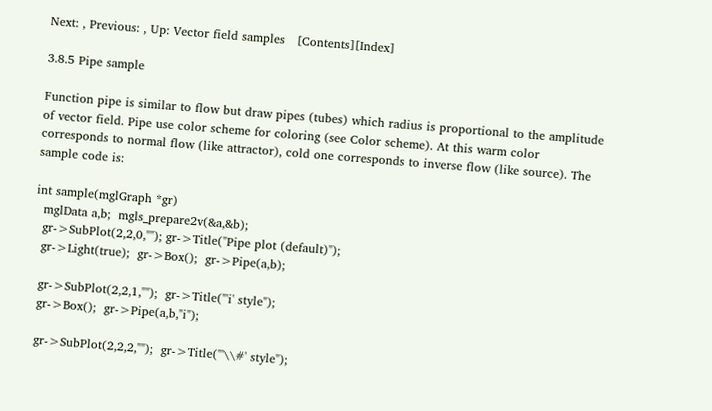Next: , Previous: , Up: Vector field samples   [Contents][Index]

3.8.5 Pipe sample

Function pipe is similar to flow but draw pipes (tubes) which radius is proportional to the amplitude of vector field. Pipe use color scheme for coloring (see Color scheme). At this warm color corresponds to normal flow (like attractor), cold one corresponds to inverse flow (like source). The sample code is:

int sample(mglGraph *gr)
  mglData a,b;  mgls_prepare2v(&a,&b);
  gr->SubPlot(2,2,0,""); gr->Title("Pipe plot (default)");
  gr->Light(true);  gr->Box();  gr->Pipe(a,b);

  gr->SubPlot(2,2,1,"");  gr->Title("'i' style");
  gr->Box();  gr->Pipe(a,b,"i");

  gr->SubPlot(2,2,2,"");  gr->Title("'\\#' style");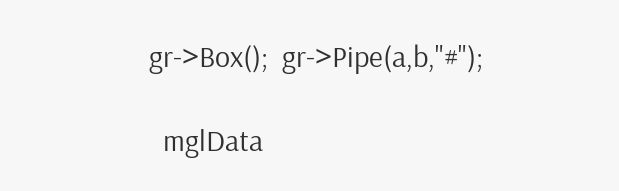gr->Box();  gr->Pipe(a,b,"#");

  mglData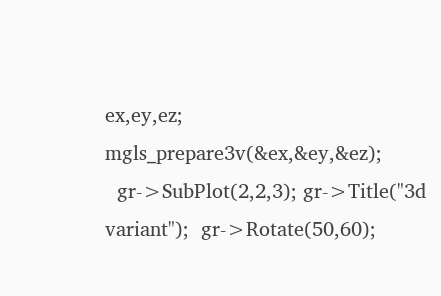ex,ey,ez; mgls_prepare3v(&ex,&ey,&ez);
  gr->SubPlot(2,2,3); gr->Title("3d variant");  gr->Rotate(50,60);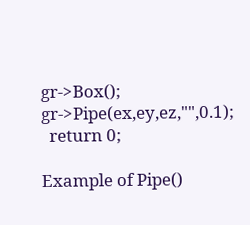gr->Box();  gr->Pipe(ex,ey,ez,"",0.1);
  return 0;

Example of Pipe()